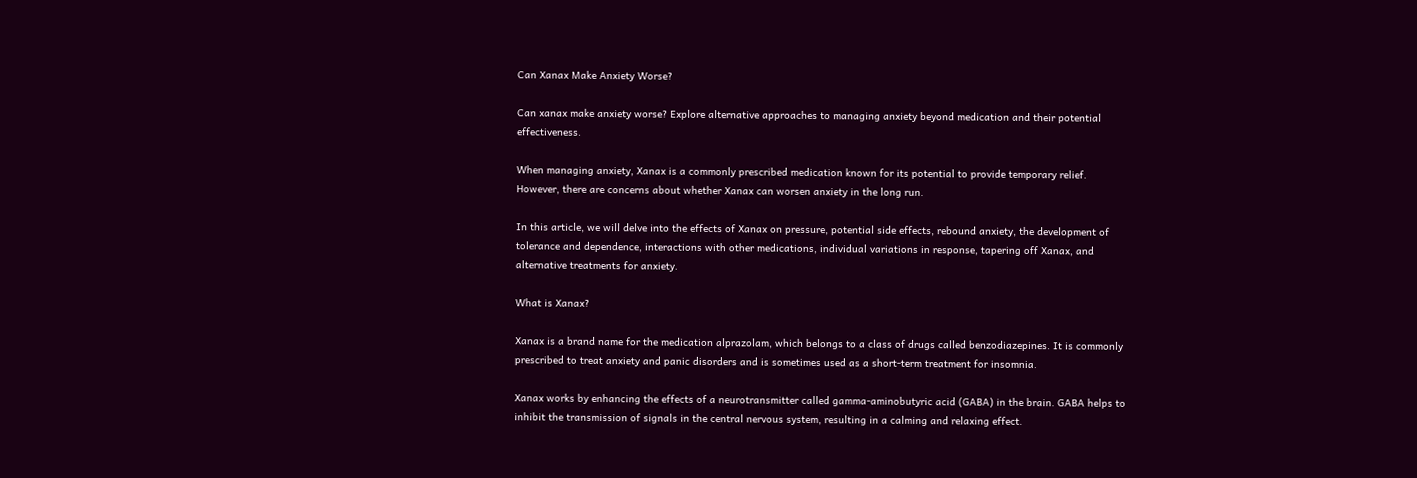Can Xanax Make Anxiety Worse?

Can xanax make anxiety worse? Explore alternative approaches to managing anxiety beyond medication and their potential effectiveness.

When managing anxiety, Xanax is a commonly prescribed medication known for its potential to provide temporary relief. However, there are concerns about whether Xanax can worsen anxiety in the long run.

In this article, we will delve into the effects of Xanax on pressure, potential side effects, rebound anxiety, the development of tolerance and dependence, interactions with other medications, individual variations in response, tapering off Xanax, and alternative treatments for anxiety.

What is Xanax?

Xanax is a brand name for the medication alprazolam, which belongs to a class of drugs called benzodiazepines. It is commonly prescribed to treat anxiety and panic disorders and is sometimes used as a short-term treatment for insomnia.

Xanax works by enhancing the effects of a neurotransmitter called gamma-aminobutyric acid (GABA) in the brain. GABA helps to inhibit the transmission of signals in the central nervous system, resulting in a calming and relaxing effect.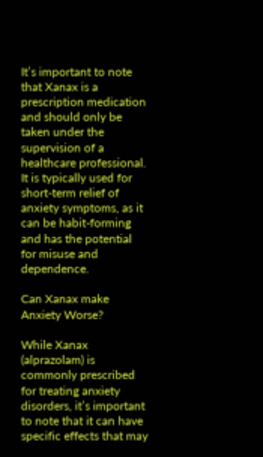It’s important to note that Xanax is a prescription medication and should only be taken under the supervision of a healthcare professional. It is typically used for short-term relief of anxiety symptoms, as it can be habit-forming and has the potential for misuse and dependence.

Can Xanax make Anxiety Worse?

While Xanax (alprazolam) is commonly prescribed for treating anxiety disorders, it’s important to note that it can have specific effects that may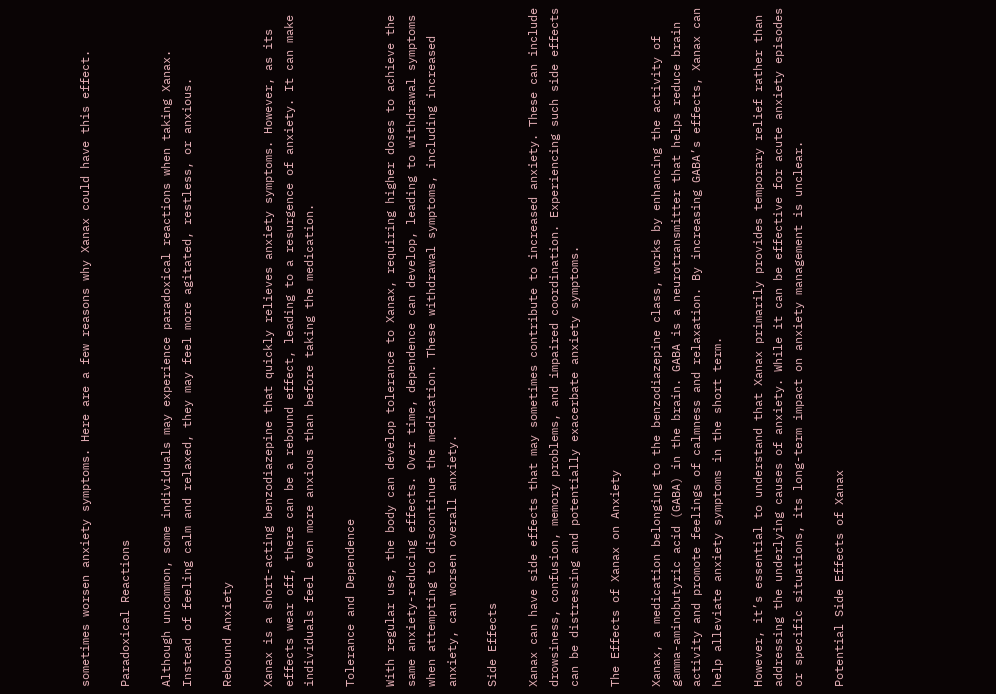sometimes worsen anxiety symptoms. Here are a few reasons why Xanax could have this effect.

Paradoxical Reactions

Although uncommon, some individuals may experience paradoxical reactions when taking Xanax. Instead of feeling calm and relaxed, they may feel more agitated, restless, or anxious.

Rebound Anxiety

Xanax is a short-acting benzodiazepine that quickly relieves anxiety symptoms. However, as its effects wear off, there can be a rebound effect, leading to a resurgence of anxiety. It can make individuals feel even more anxious than before taking the medication.

Tolerance and Dependence

With regular use, the body can develop tolerance to Xanax, requiring higher doses to achieve the same anxiety-reducing effects. Over time, dependence can develop, leading to withdrawal symptoms when attempting to discontinue the medication. These withdrawal symptoms, including increased anxiety, can worsen overall anxiety.

Side Effects

Xanax can have side effects that may sometimes contribute to increased anxiety. These can include drowsiness, confusion, memory problems, and impaired coordination. Experiencing such side effects can be distressing and potentially exacerbate anxiety symptoms.

The Effects of Xanax on Anxiety

Xanax, a medication belonging to the benzodiazepine class, works by enhancing the activity of gamma-aminobutyric acid (GABA) in the brain. GABA is a neurotransmitter that helps reduce brain activity and promote feelings of calmness and relaxation. By increasing GABA’s effects, Xanax can help alleviate anxiety symptoms in the short term.

However, it’s essential to understand that Xanax primarily provides temporary relief rather than addressing the underlying causes of anxiety. While it can be effective for acute anxiety episodes or specific situations, its long-term impact on anxiety management is unclear.

Potential Side Effects of Xanax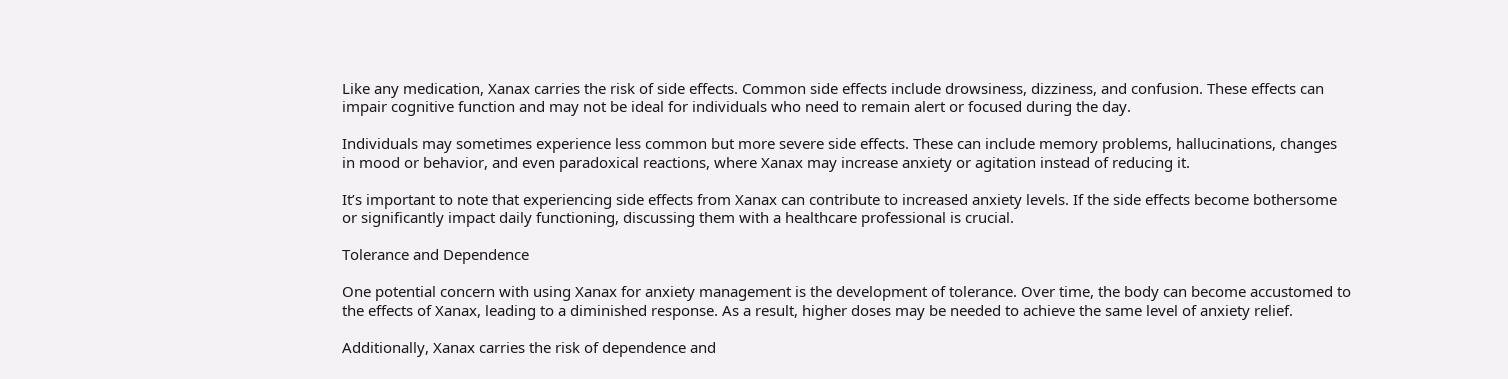Like any medication, Xanax carries the risk of side effects. Common side effects include drowsiness, dizziness, and confusion. These effects can impair cognitive function and may not be ideal for individuals who need to remain alert or focused during the day.

Individuals may sometimes experience less common but more severe side effects. These can include memory problems, hallucinations, changes in mood or behavior, and even paradoxical reactions, where Xanax may increase anxiety or agitation instead of reducing it.

It’s important to note that experiencing side effects from Xanax can contribute to increased anxiety levels. If the side effects become bothersome or significantly impact daily functioning, discussing them with a healthcare professional is crucial.

Tolerance and Dependence

One potential concern with using Xanax for anxiety management is the development of tolerance. Over time, the body can become accustomed to the effects of Xanax, leading to a diminished response. As a result, higher doses may be needed to achieve the same level of anxiety relief.

Additionally, Xanax carries the risk of dependence and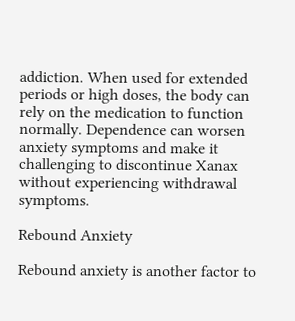addiction. When used for extended periods or high doses, the body can rely on the medication to function normally. Dependence can worsen anxiety symptoms and make it challenging to discontinue Xanax without experiencing withdrawal symptoms.

Rebound Anxiety

Rebound anxiety is another factor to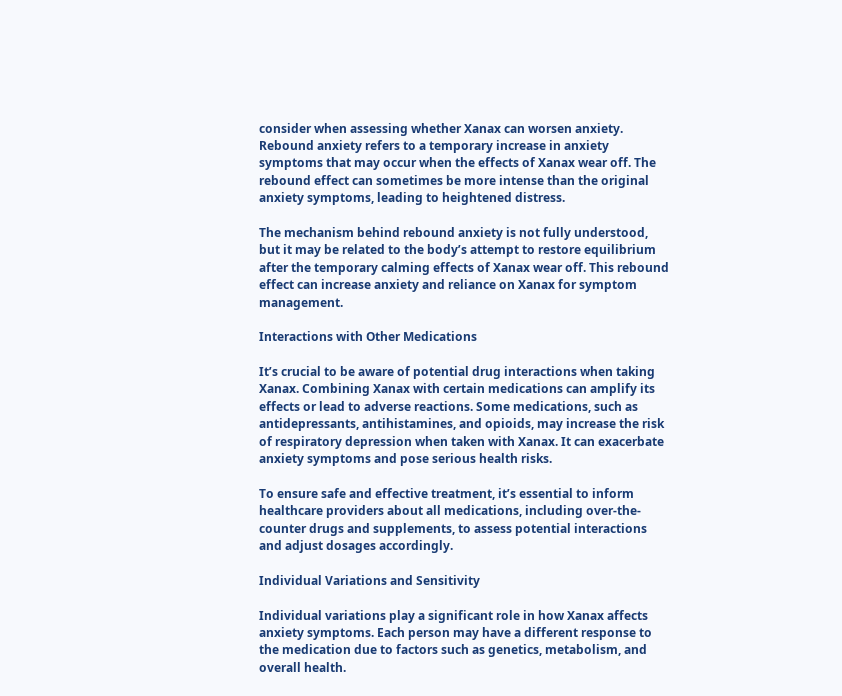consider when assessing whether Xanax can worsen anxiety. Rebound anxiety refers to a temporary increase in anxiety symptoms that may occur when the effects of Xanax wear off. The rebound effect can sometimes be more intense than the original anxiety symptoms, leading to heightened distress.

The mechanism behind rebound anxiety is not fully understood, but it may be related to the body’s attempt to restore equilibrium after the temporary calming effects of Xanax wear off. This rebound effect can increase anxiety and reliance on Xanax for symptom management.

Interactions with Other Medications

It’s crucial to be aware of potential drug interactions when taking Xanax. Combining Xanax with certain medications can amplify its effects or lead to adverse reactions. Some medications, such as antidepressants, antihistamines, and opioids, may increase the risk of respiratory depression when taken with Xanax. It can exacerbate anxiety symptoms and pose serious health risks.

To ensure safe and effective treatment, it’s essential to inform healthcare providers about all medications, including over-the-counter drugs and supplements, to assess potential interactions and adjust dosages accordingly.

Individual Variations and Sensitivity

Individual variations play a significant role in how Xanax affects anxiety symptoms. Each person may have a different response to the medication due to factors such as genetics, metabolism, and overall health.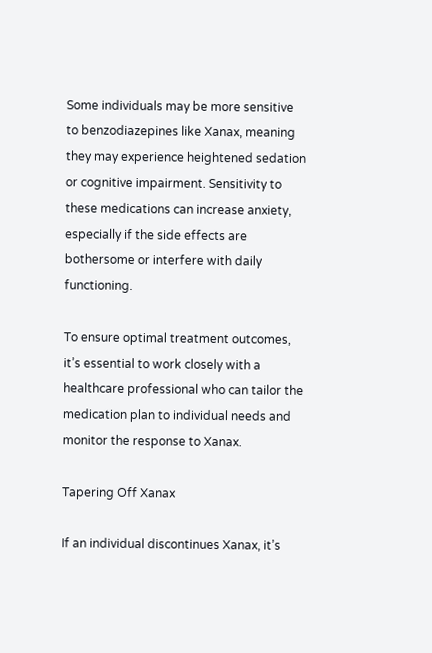Some individuals may be more sensitive to benzodiazepines like Xanax, meaning they may experience heightened sedation or cognitive impairment. Sensitivity to these medications can increase anxiety, especially if the side effects are bothersome or interfere with daily functioning.

To ensure optimal treatment outcomes, it’s essential to work closely with a healthcare professional who can tailor the medication plan to individual needs and monitor the response to Xanax.

Tapering Off Xanax

If an individual discontinues Xanax, it’s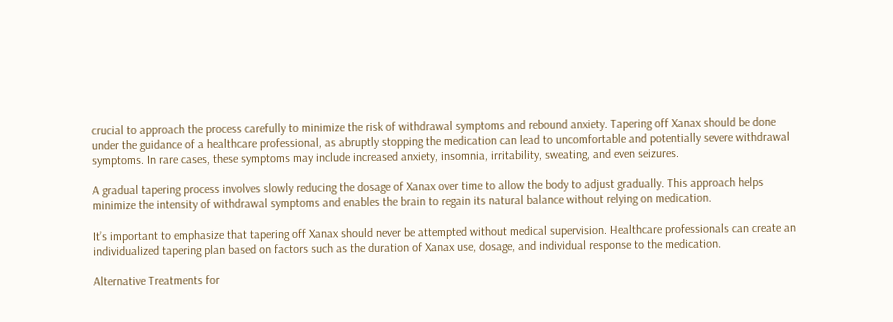crucial to approach the process carefully to minimize the risk of withdrawal symptoms and rebound anxiety. Tapering off Xanax should be done under the guidance of a healthcare professional, as abruptly stopping the medication can lead to uncomfortable and potentially severe withdrawal symptoms. In rare cases, these symptoms may include increased anxiety, insomnia, irritability, sweating, and even seizures.

A gradual tapering process involves slowly reducing the dosage of Xanax over time to allow the body to adjust gradually. This approach helps minimize the intensity of withdrawal symptoms and enables the brain to regain its natural balance without relying on medication.

It’s important to emphasize that tapering off Xanax should never be attempted without medical supervision. Healthcare professionals can create an individualized tapering plan based on factors such as the duration of Xanax use, dosage, and individual response to the medication.

Alternative Treatments for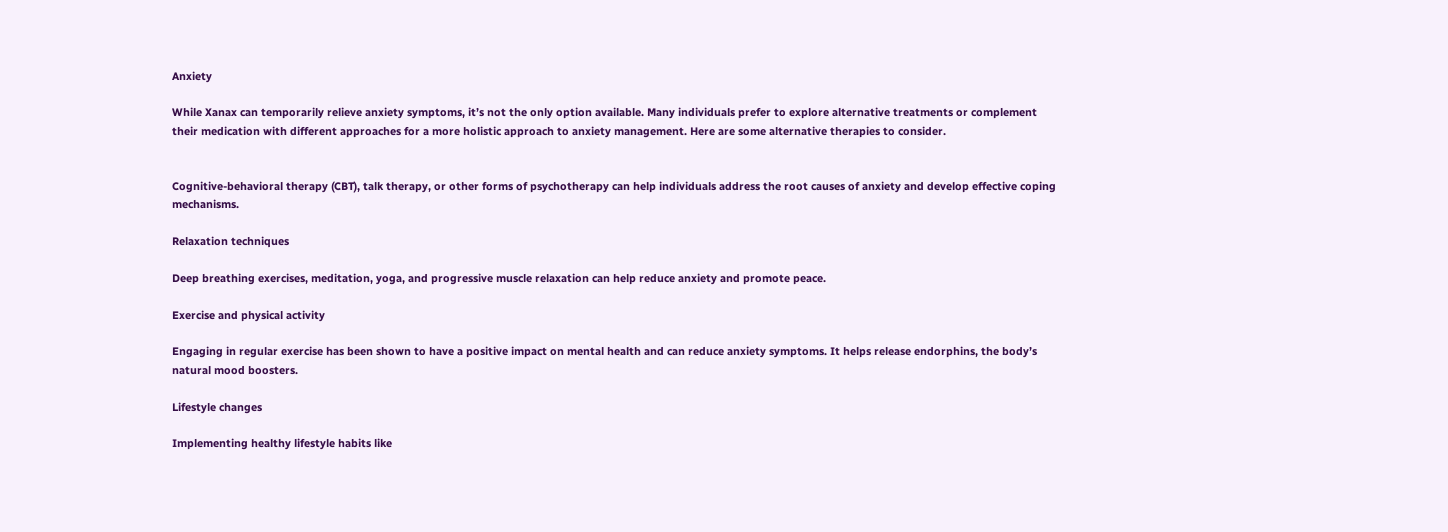Anxiety

While Xanax can temporarily relieve anxiety symptoms, it’s not the only option available. Many individuals prefer to explore alternative treatments or complement their medication with different approaches for a more holistic approach to anxiety management. Here are some alternative therapies to consider.


Cognitive-behavioral therapy (CBT), talk therapy, or other forms of psychotherapy can help individuals address the root causes of anxiety and develop effective coping mechanisms.

Relaxation techniques

Deep breathing exercises, meditation, yoga, and progressive muscle relaxation can help reduce anxiety and promote peace.

Exercise and physical activity

Engaging in regular exercise has been shown to have a positive impact on mental health and can reduce anxiety symptoms. It helps release endorphins, the body’s natural mood boosters.

Lifestyle changes

Implementing healthy lifestyle habits like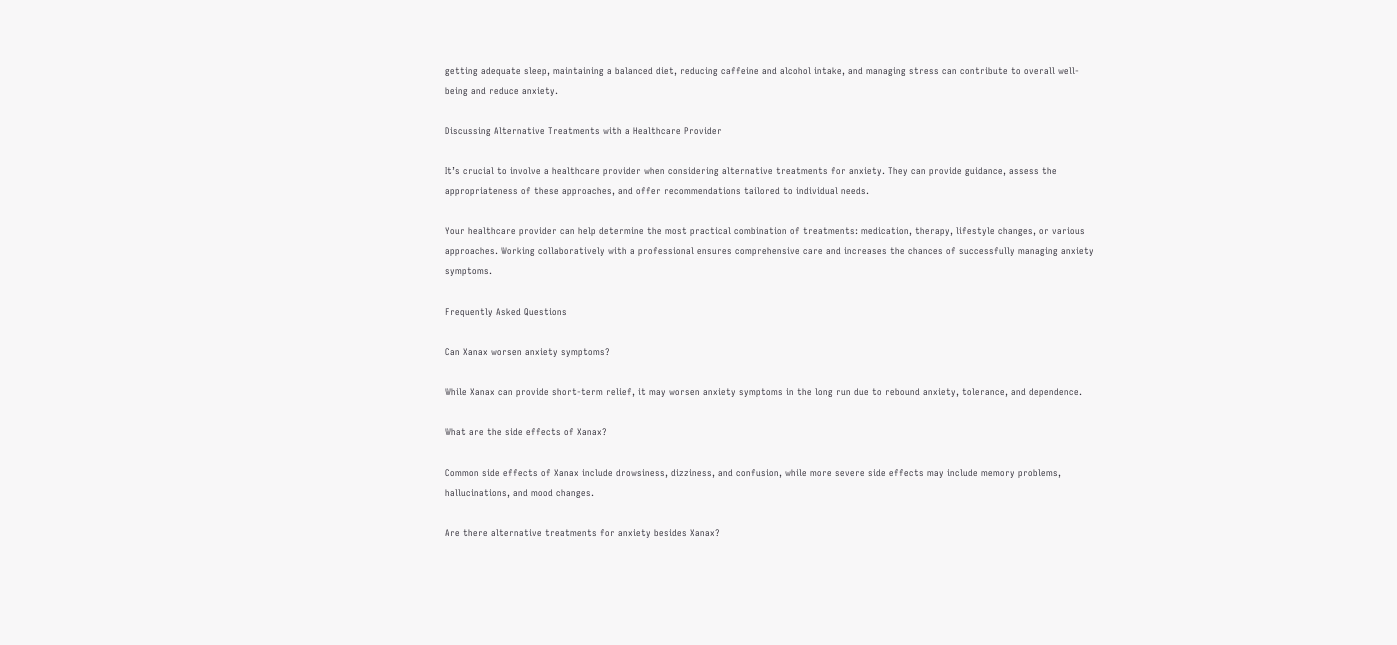getting adequate sleep, maintaining a balanced diet, reducing caffeine and alcohol intake, and managing stress can contribute to overall well-being and reduce anxiety.

Discussing Alternative Treatments with a Healthcare Provider

It’s crucial to involve a healthcare provider when considering alternative treatments for anxiety. They can provide guidance, assess the appropriateness of these approaches, and offer recommendations tailored to individual needs.

Your healthcare provider can help determine the most practical combination of treatments: medication, therapy, lifestyle changes, or various approaches. Working collaboratively with a professional ensures comprehensive care and increases the chances of successfully managing anxiety symptoms.

Frequently Asked Questions

Can Xanax worsen anxiety symptoms?

While Xanax can provide short-term relief, it may worsen anxiety symptoms in the long run due to rebound anxiety, tolerance, and dependence.

What are the side effects of Xanax?

Common side effects of Xanax include drowsiness, dizziness, and confusion, while more severe side effects may include memory problems, hallucinations, and mood changes.

Are there alternative treatments for anxiety besides Xanax?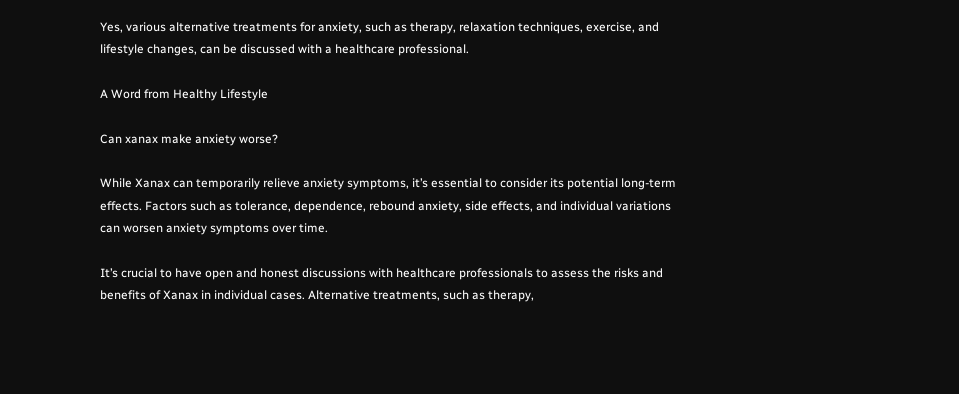Yes, various alternative treatments for anxiety, such as therapy, relaxation techniques, exercise, and lifestyle changes, can be discussed with a healthcare professional.

A Word from Healthy Lifestyle

Can xanax make anxiety worse?

While Xanax can temporarily relieve anxiety symptoms, it’s essential to consider its potential long-term effects. Factors such as tolerance, dependence, rebound anxiety, side effects, and individual variations can worsen anxiety symptoms over time.

It’s crucial to have open and honest discussions with healthcare professionals to assess the risks and benefits of Xanax in individual cases. Alternative treatments, such as therapy,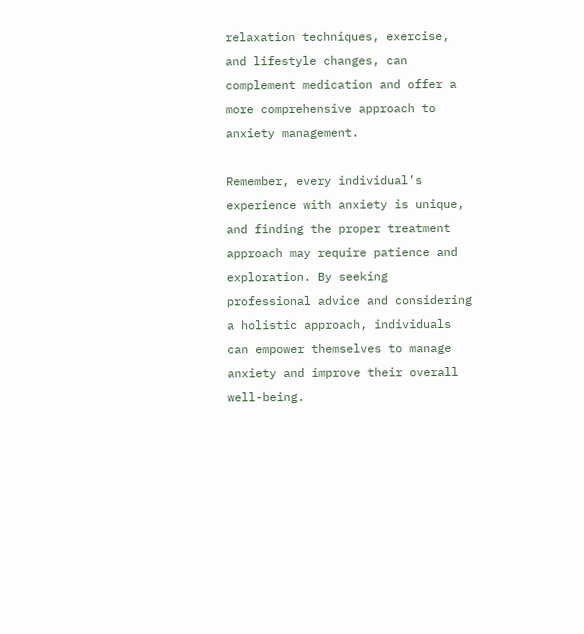relaxation techniques, exercise, and lifestyle changes, can complement medication and offer a more comprehensive approach to anxiety management.

Remember, every individual’s experience with anxiety is unique, and finding the proper treatment approach may require patience and exploration. By seeking professional advice and considering a holistic approach, individuals can empower themselves to manage anxiety and improve their overall well-being.